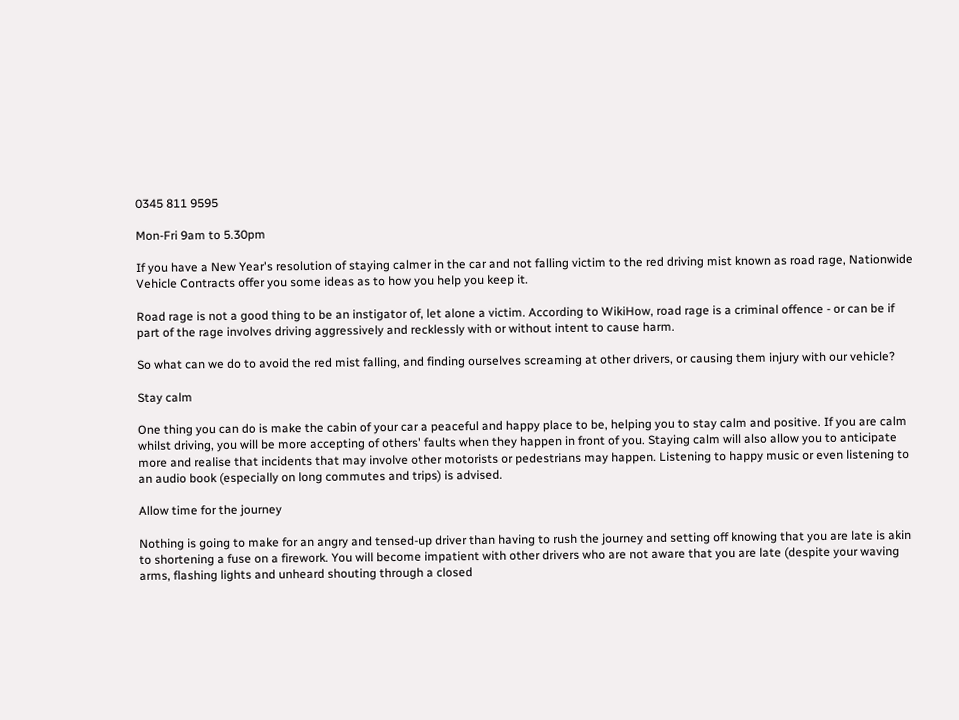0345 811 9595

Mon-Fri 9am to 5.30pm

If you have a New Year's resolution of staying calmer in the car and not falling victim to the red driving mist known as road rage, Nationwide Vehicle Contracts offer you some ideas as to how you help you keep it.

Road rage is not a good thing to be an instigator of, let alone a victim. According to WikiHow, road rage is a criminal offence - or can be if part of the rage involves driving aggressively and recklessly with or without intent to cause harm.

So what can we do to avoid the red mist falling, and finding ourselves screaming at other drivers, or causing them injury with our vehicle?

Stay calm

One thing you can do is make the cabin of your car a peaceful and happy place to be, helping you to stay calm and positive. If you are calm whilst driving, you will be more accepting of others' faults when they happen in front of you. Staying calm will also allow you to anticipate more and realise that incidents that may involve other motorists or pedestrians may happen. Listening to happy music or even listening to an audio book (especially on long commutes and trips) is advised.

Allow time for the journey

Nothing is going to make for an angry and tensed-up driver than having to rush the journey and setting off knowing that you are late is akin to shortening a fuse on a firework. You will become impatient with other drivers who are not aware that you are late (despite your waving arms, flashing lights and unheard shouting through a closed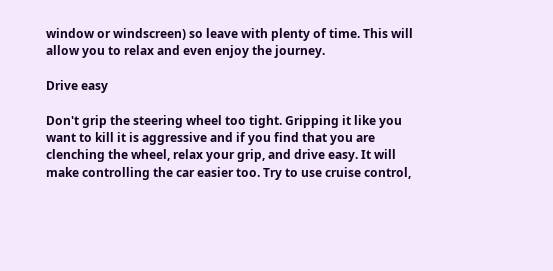window or windscreen) so leave with plenty of time. This will allow you to relax and even enjoy the journey.

Drive easy

Don't grip the steering wheel too tight. Gripping it like you want to kill it is aggressive and if you find that you are clenching the wheel, relax your grip, and drive easy. It will make controlling the car easier too. Try to use cruise control,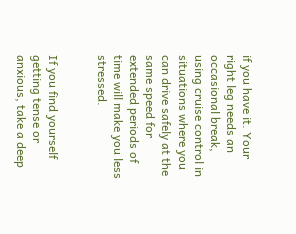if you have it. Your right leg needs an occasional break, using cruise control in situations where you can drive safely at the same speed for extended periods of time will make you less stressed.


If you find yourself getting tense or anxious, take a deep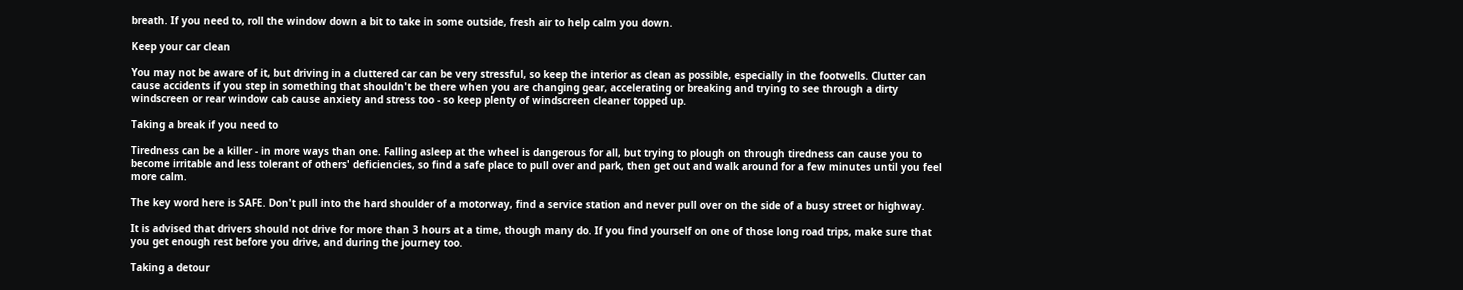breath. If you need to, roll the window down a bit to take in some outside, fresh air to help calm you down.

Keep your car clean

You may not be aware of it, but driving in a cluttered car can be very stressful, so keep the interior as clean as possible, especially in the footwells. Clutter can cause accidents if you step in something that shouldn't be there when you are changing gear, accelerating or breaking and trying to see through a dirty windscreen or rear window cab cause anxiety and stress too - so keep plenty of windscreen cleaner topped up.

Taking a break if you need to

Tiredness can be a killer - in more ways than one. Falling asleep at the wheel is dangerous for all, but trying to plough on through tiredness can cause you to become irritable and less tolerant of others' deficiencies, so find a safe place to pull over and park, then get out and walk around for a few minutes until you feel more calm.

The key word here is SAFE. Don't pull into the hard shoulder of a motorway, find a service station and never pull over on the side of a busy street or highway.

It is advised that drivers should not drive for more than 3 hours at a time, though many do. If you find yourself on one of those long road trips, make sure that you get enough rest before you drive, and during the journey too.

Taking a detour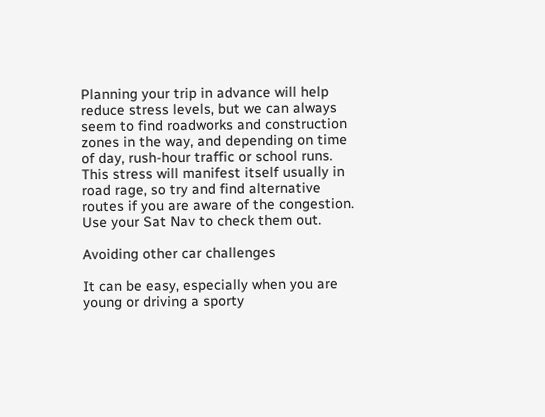Planning your trip in advance will help reduce stress levels, but we can always seem to find roadworks and construction zones in the way, and depending on time of day, rush-hour traffic or school runs. This stress will manifest itself usually in road rage, so try and find alternative routes if you are aware of the congestion. Use your Sat Nav to check them out.

Avoiding other car challenges

It can be easy, especially when you are young or driving a sporty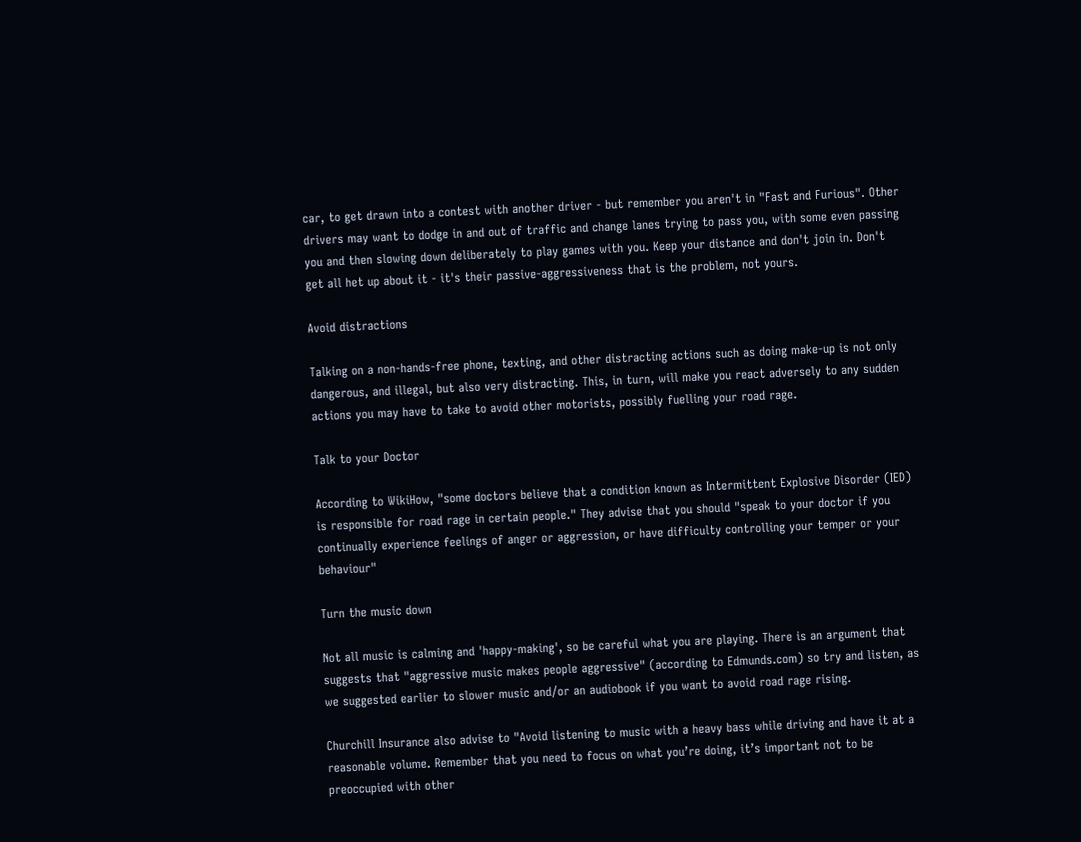car, to get drawn into a contest with another driver - but remember you aren't in "Fast and Furious". Other drivers may want to dodge in and out of traffic and change lanes trying to pass you, with some even passing you and then slowing down deliberately to play games with you. Keep your distance and don't join in. Don't get all het up about it - it's their passive-aggressiveness that is the problem, not yours.

Avoid distractions

Talking on a non-hands-free phone, texting, and other distracting actions such as doing make-up is not only dangerous, and illegal, but also very distracting. This, in turn, will make you react adversely to any sudden actions you may have to take to avoid other motorists, possibly fuelling your road rage.

Talk to your Doctor

According to WikiHow, "some doctors believe that a condition known as Intermittent Explosive Disorder (IED) is responsible for road rage in certain people." They advise that you should "speak to your doctor if you continually experience feelings of anger or aggression, or have difficulty controlling your temper or your behaviour"

Turn the music down

Not all music is calming and 'happy-making', so be careful what you are playing. There is an argument that suggests that "aggressive music makes people aggressive" (according to Edmunds.com) so try and listen, as we suggested earlier to slower music and/or an audiobook if you want to avoid road rage rising.

Churchill Insurance also advise to "Avoid listening to music with a heavy bass while driving and have it at a reasonable volume. Remember that you need to focus on what you’re doing, it’s important not to be preoccupied with other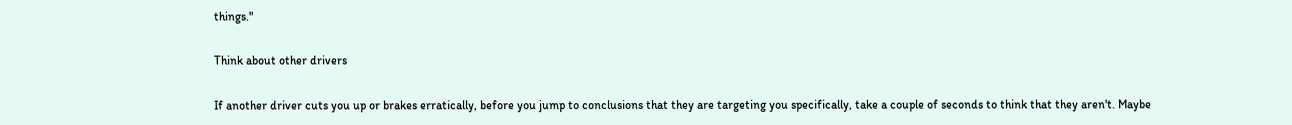things."

Think about other drivers

If another driver cuts you up or brakes erratically, before you jump to conclusions that they are targeting you specifically, take a couple of seconds to think that they aren't. Maybe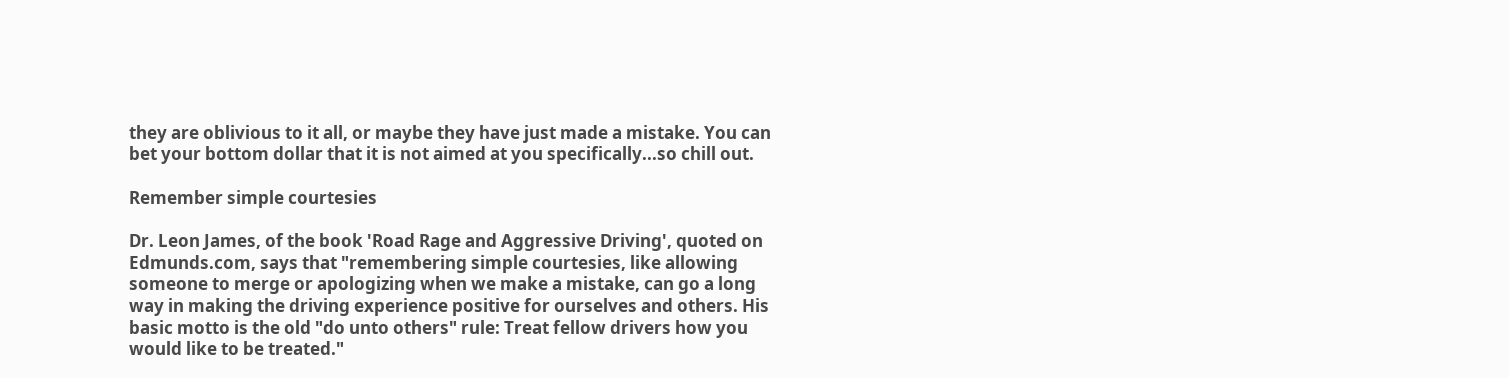they are oblivious to it all, or maybe they have just made a mistake. You can bet your bottom dollar that it is not aimed at you specifically...so chill out.

Remember simple courtesies

Dr. Leon James, of the book 'Road Rage and Aggressive Driving', quoted on Edmunds.com, says that "remembering simple courtesies, like allowing someone to merge or apologizing when we make a mistake, can go a long way in making the driving experience positive for ourselves and others. His basic motto is the old "do unto others" rule: Treat fellow drivers how you would like to be treated."